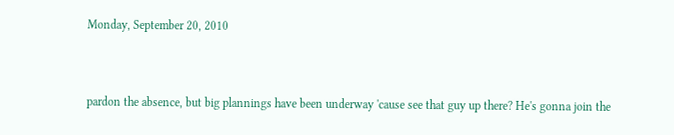Monday, September 20, 2010


pardon the absence, but big plannings have been underway 'cause see that guy up there? He's gonna join the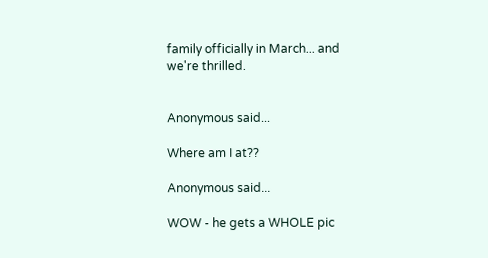family officially in March... and we're thrilled.


Anonymous said...

Where am I at??

Anonymous said...

WOW - he gets a WHOLE pic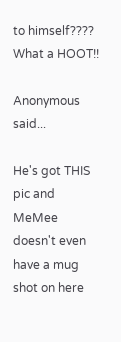to himself????
What a HOOT!!

Anonymous said...

He's got THIS pic and MeMee doesn't even have a mug shot on here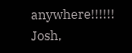anywhere!!!!!!
Josh,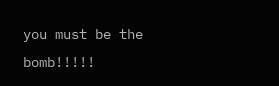you must be the bomb!!!!!